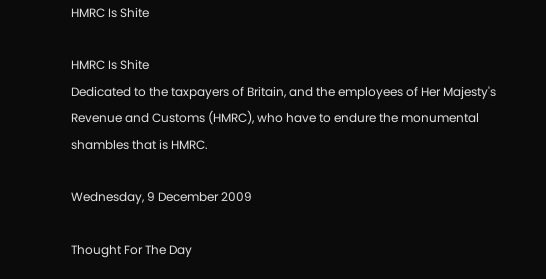HMRC Is Shite

HMRC Is Shite
Dedicated to the taxpayers of Britain, and the employees of Her Majesty's Revenue and Customs (HMRC), who have to endure the monumental shambles that is HMRC.

Wednesday, 9 December 2009

Thought For The Day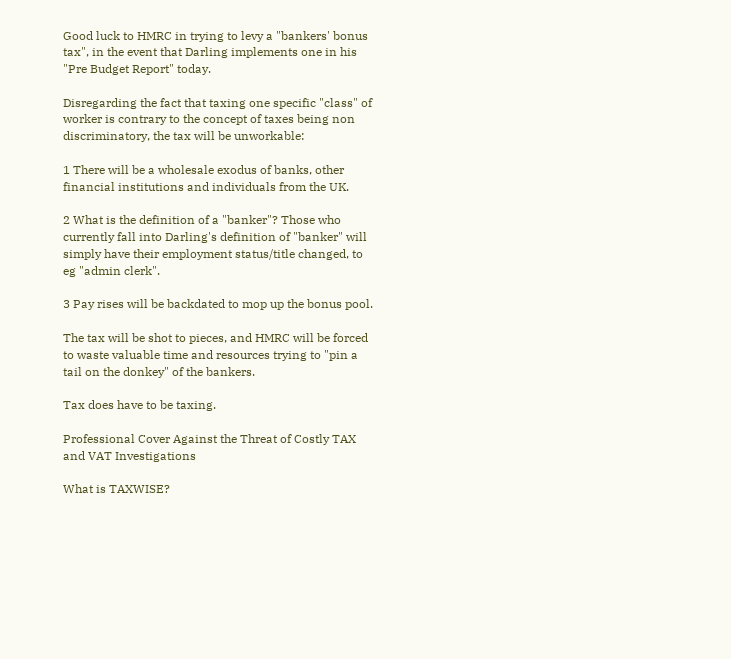Good luck to HMRC in trying to levy a "bankers' bonus tax", in the event that Darling implements one in his "Pre Budget Report" today.

Disregarding the fact that taxing one specific "class" of worker is contrary to the concept of taxes being non discriminatory, the tax will be unworkable:

1 There will be a wholesale exodus of banks, other financial institutions and individuals from the UK.

2 What is the definition of a "banker"? Those who currently fall into Darling's definition of "banker" will simply have their employment status/title changed, to eg "admin clerk".

3 Pay rises will be backdated to mop up the bonus pool.

The tax will be shot to pieces, and HMRC will be forced to waste valuable time and resources trying to "pin a tail on the donkey" of the bankers.

Tax does have to be taxing.

Professional Cover Against the Threat of Costly TAX and VAT Investigations

What is TAXWISE?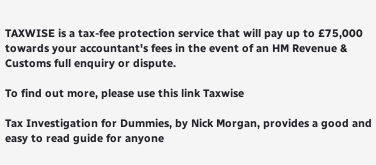TAXWISE is a tax-fee protection service that will pay up to £75,000 towards your accountant's fees in the event of an HM Revenue & Customs full enquiry or dispute.

To find out more, please use this link Taxwise

Tax Investigation for Dummies, by Nick Morgan, provides a good and easy to read guide for anyone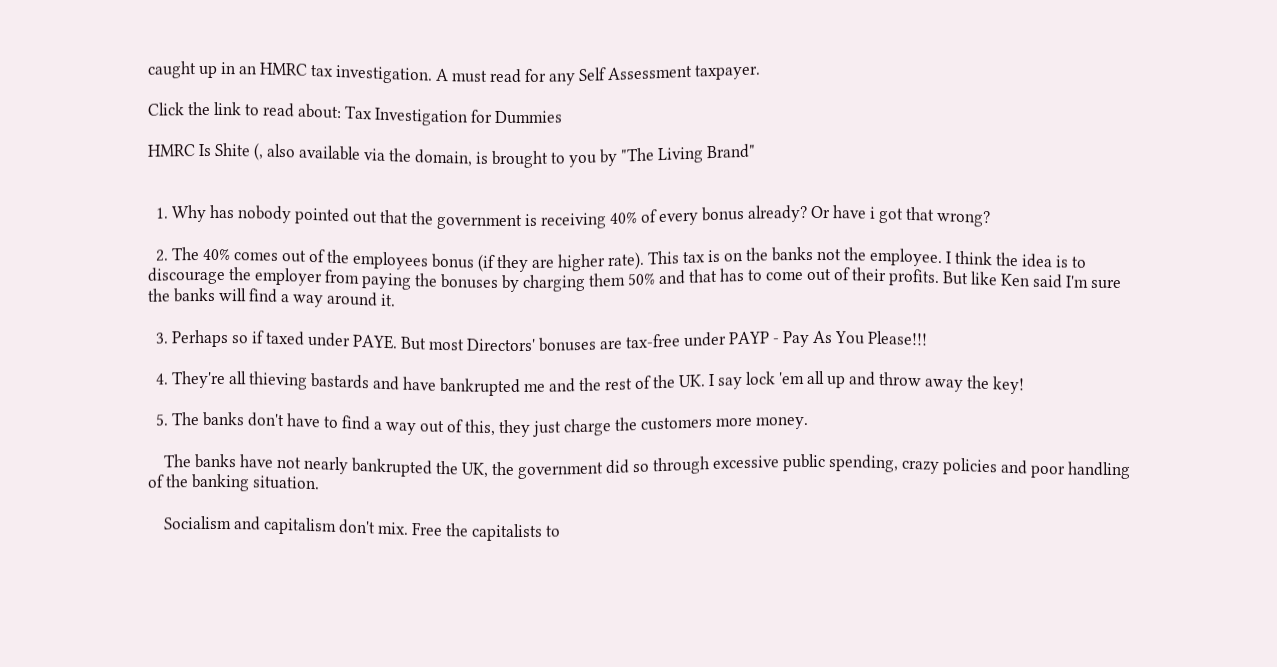caught up in an HMRC tax investigation. A must read for any Self Assessment taxpayer.

Click the link to read about: Tax Investigation for Dummies

HMRC Is Shite (, also available via the domain, is brought to you by "The Living Brand"


  1. Why has nobody pointed out that the government is receiving 40% of every bonus already? Or have i got that wrong?

  2. The 40% comes out of the employees bonus (if they are higher rate). This tax is on the banks not the employee. I think the idea is to discourage the employer from paying the bonuses by charging them 50% and that has to come out of their profits. But like Ken said I'm sure the banks will find a way around it.

  3. Perhaps so if taxed under PAYE. But most Directors' bonuses are tax-free under PAYP - Pay As You Please!!!

  4. They're all thieving bastards and have bankrupted me and the rest of the UK. I say lock 'em all up and throw away the key!

  5. The banks don't have to find a way out of this, they just charge the customers more money.

    The banks have not nearly bankrupted the UK, the government did so through excessive public spending, crazy policies and poor handling of the banking situation.

    Socialism and capitalism don't mix. Free the capitalists to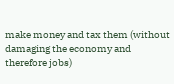make money and tax them (without damaging the economy and therefore jobs)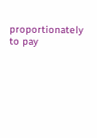proportionately to pay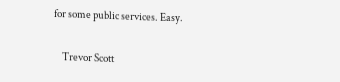for some public services. Easy.

    Trevor Scott